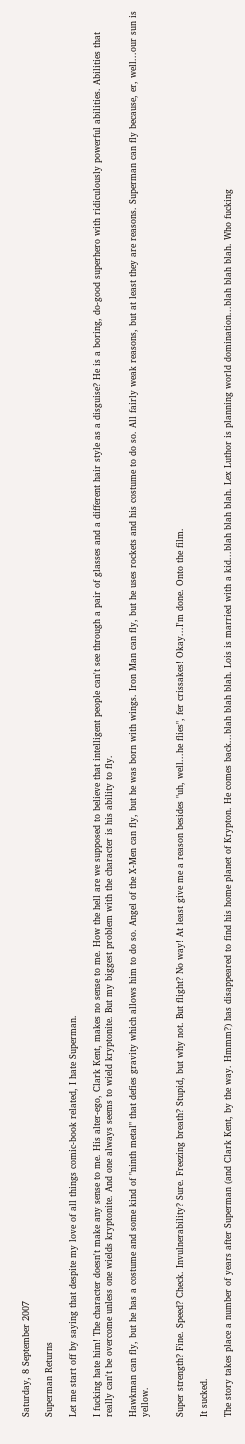Saturday, 8 September 2007

Superman Returns

Let me start off by saying that despite my love of all things comic-book related, I hate Superman.

I fucking hate him! The character doesn't make any sense to me. His alter-ego, Clark Kent, makes no sense to me. How the hell are we supposed to believe that intelligent people can't see through a pair of glasses and a different hair style as a disguise? He is a boring, do-good superhero with ridiculously powerful abilities. Abilities that really can't be overcome unless one wields kryptonite. And one always seems to wield kryptonite. But my biggest problem with the character is his ability to fly.

Hawkman can fly, but he has a costume and some kind of "ninth metal" that defies gravity which allows him to do so. Angel of the X-Men can fly, but he was born with wings. Iron Man can fly, but he uses rockets and his costume to do so. All fairly weak reasons, but at least they are reasons. Superman can fly because, er, well...our sun is yellow.


Super strength? Fine. Speed? Check. Invulnerability? Sure. Freezing breath? Stupid, but why not. But flight? No way! At least give me a reason besides "uh, well...he flies", fer crissakes! Okay...I'm done. Onto the film.

It sucked.

The story takes place a number of years after Superman (and Clark Kent, by the way. Hmmm?) has disappeared to find his home planet of Krypton. He comes back...blah blah blah. Lois is married with a kid...blah blah blah. Lex Luthor is planning world domination...blah blah blah. Who fucking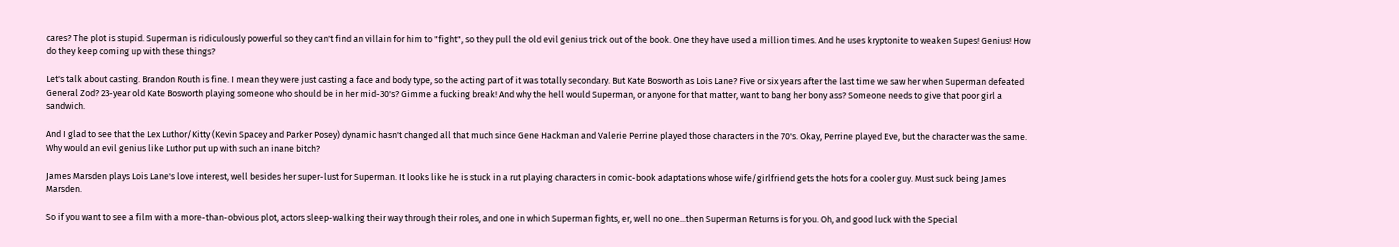cares? The plot is stupid. Superman is ridiculously powerful so they can't find an villain for him to "fight", so they pull the old evil genius trick out of the book. One they have used a million times. And he uses kryptonite to weaken Supes! Genius! How do they keep coming up with these things?

Let's talk about casting. Brandon Routh is fine. I mean they were just casting a face and body type, so the acting part of it was totally secondary. But Kate Bosworth as Lois Lane? Five or six years after the last time we saw her when Superman defeated General Zod? 23-year old Kate Bosworth playing someone who should be in her mid-30's? Gimme a fucking break! And why the hell would Superman, or anyone for that matter, want to bang her bony ass? Someone needs to give that poor girl a sandwich.

And I glad to see that the Lex Luthor/Kitty (Kevin Spacey and Parker Posey) dynamic hasn't changed all that much since Gene Hackman and Valerie Perrine played those characters in the 70's. Okay, Perrine played Eve, but the character was the same. Why would an evil genius like Luthor put up with such an inane bitch?

James Marsden plays Lois Lane's love interest, well besides her super-lust for Superman. It looks like he is stuck in a rut playing characters in comic-book adaptations whose wife/girlfriend gets the hots for a cooler guy. Must suck being James Marsden.

So if you want to see a film with a more-than-obvious plot, actors sleep-walking their way through their roles, and one in which Superman fights, er, well no one...then Superman Returns is for you. Oh, and good luck with the Special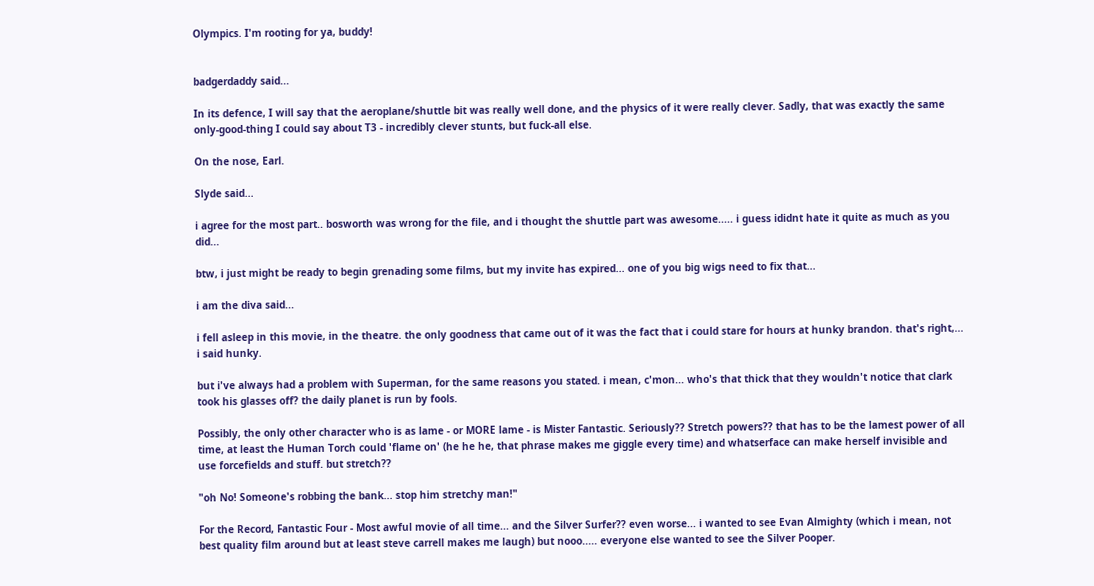Olympics. I'm rooting for ya, buddy!


badgerdaddy said...

In its defence, I will say that the aeroplane/shuttle bit was really well done, and the physics of it were really clever. Sadly, that was exactly the same only-good-thing I could say about T3 - incredibly clever stunts, but fuck-all else.

On the nose, Earl.

Slyde said...

i agree for the most part.. bosworth was wrong for the file, and i thought the shuttle part was awesome..... i guess ididnt hate it quite as much as you did...

btw, i just might be ready to begin grenading some films, but my invite has expired... one of you big wigs need to fix that...

i am the diva said...

i fell asleep in this movie, in the theatre. the only goodness that came out of it was the fact that i could stare for hours at hunky brandon. that's right,... i said hunky.

but i've always had a problem with Superman, for the same reasons you stated. i mean, c'mon... who's that thick that they wouldn't notice that clark took his glasses off? the daily planet is run by fools.

Possibly, the only other character who is as lame - or MORE lame - is Mister Fantastic. Seriously?? Stretch powers?? that has to be the lamest power of all time, at least the Human Torch could 'flame on' (he he he, that phrase makes me giggle every time) and whatserface can make herself invisible and use forcefields and stuff. but stretch??

"oh No! Someone's robbing the bank... stop him stretchy man!"

For the Record, Fantastic Four - Most awful movie of all time... and the Silver Surfer?? even worse... i wanted to see Evan Almighty (which i mean, not best quality film around but at least steve carrell makes me laugh) but nooo..... everyone else wanted to see the Silver Pooper.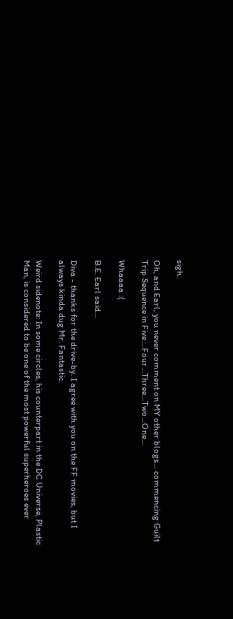sigh.

Oh, and Earl, you never comment on MY other blogs... commencing Guilt Trip Sequence in Five....Four...Three...Two...One...

Whaaaa :(

B.E. Earl said...

Diva - thanks for the drive-by. I agree with you on the FF movies, but I always kinda dug Mr. Fantastic.

Weird sidenote: In some circles, his counterpart in the DC Universe, Plastic Man, is considered to be one of the most powerful superheroes ever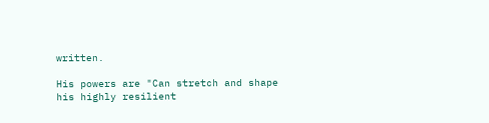written.

His powers are "Can stretch and shape his highly resilient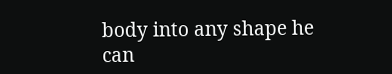body into any shape he can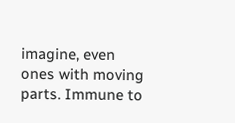imagine, even ones with moving parts. Immune to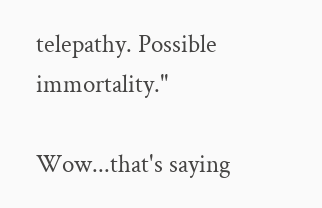telepathy. Possible immortality."

Wow...that's saying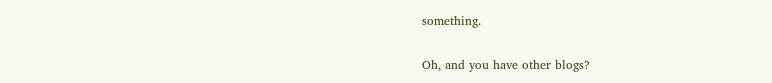something.

Oh, and you have other blogs?